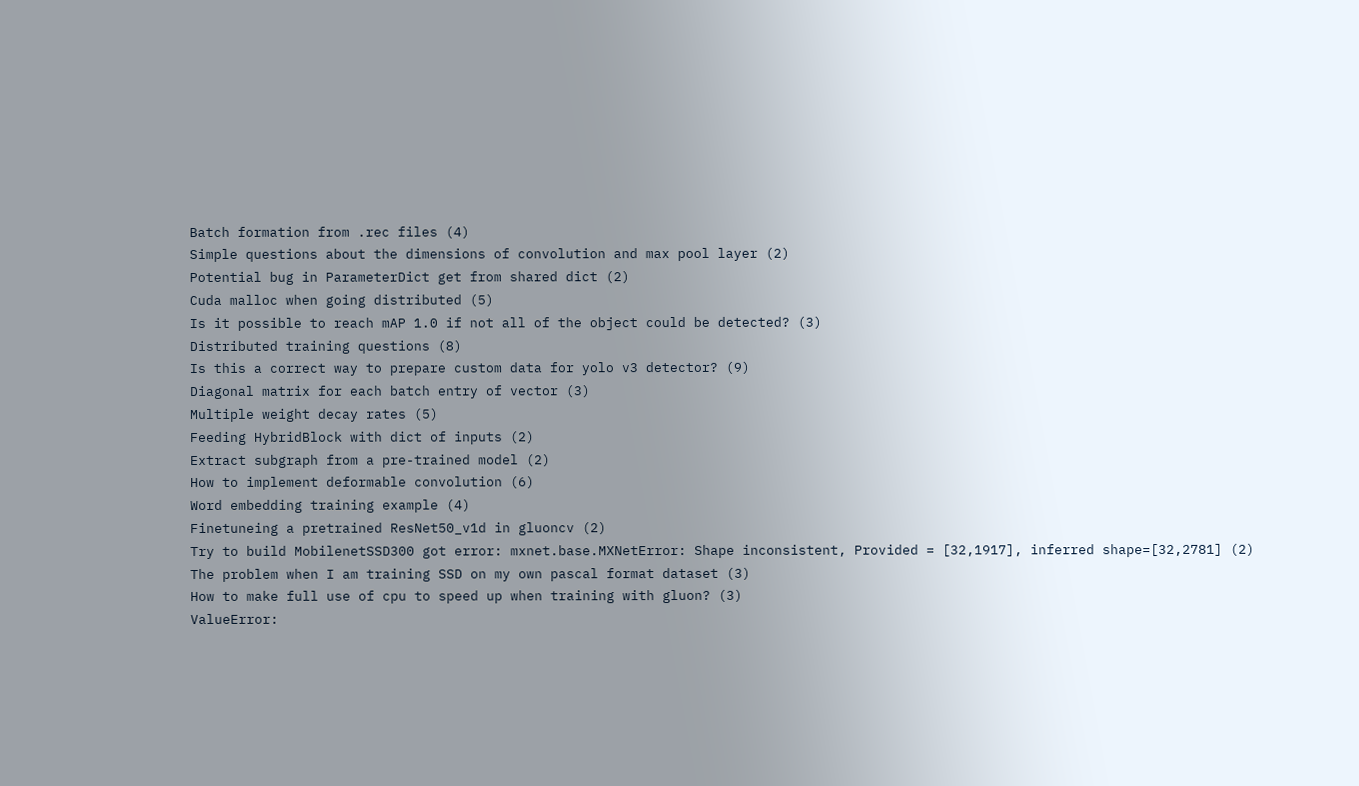Batch formation from .rec files (4)
Simple questions about the dimensions of convolution and max pool layer (2)
Potential bug in ParameterDict get from shared dict (2)
Cuda malloc when going distributed (5)
Is it possible to reach mAP 1.0 if not all of the object could be detected? (3)
Distributed training questions (8)
Is this a correct way to prepare custom data for yolo v3 detector? (9)
Diagonal matrix for each batch entry of vector (3)
Multiple weight decay rates (5)
Feeding HybridBlock with dict of inputs (2)
Extract subgraph from a pre-trained model (2)
How to implement deformable convolution (6)
Word embedding training example (4)
Finetuneing a pretrained ResNet50_v1d in gluoncv (2)
Try to build MobilenetSSD300 got error: mxnet.base.MXNetError: Shape inconsistent, Provided = [32,1917], inferred shape=[32,2781] (2)
The problem when I am training SSD on my own pascal format dataset (3)
How to make full use of cpu to speed up when training with gluon? (3)
ValueError: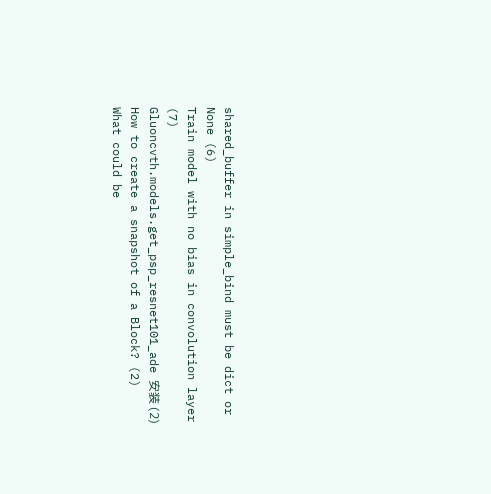shared_buffer in simple_bind must be dict or None (6)
Train model with no bias in convolution layer (7)
Gluoncvth.models.get_psp_resnet101_ade 安装 (2)
How to create a snapshot of a Block? (2)
What could be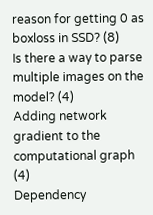reason for getting 0 as boxloss in SSD? (8)
Is there a way to parse multiple images on the model? (4)
Adding network gradient to the computational graph (4)
Dependency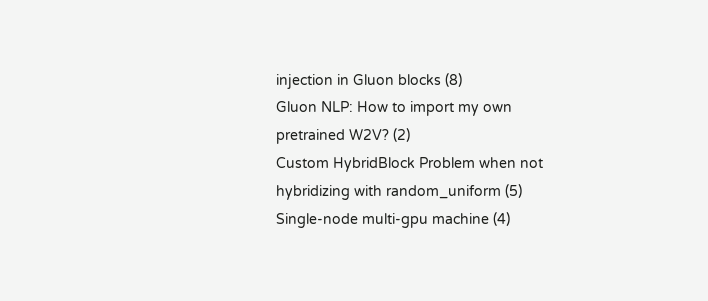injection in Gluon blocks (8)
Gluon NLP: How to import my own pretrained W2V? (2)
Custom HybridBlock Problem when not hybridizing with random_uniform (5)
Single-node multi-gpu machine (4)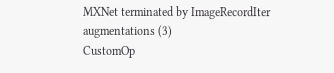MXNet terminated by ImageRecordIter augmentations (3)
CustomOp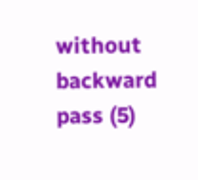without backward pass (5)